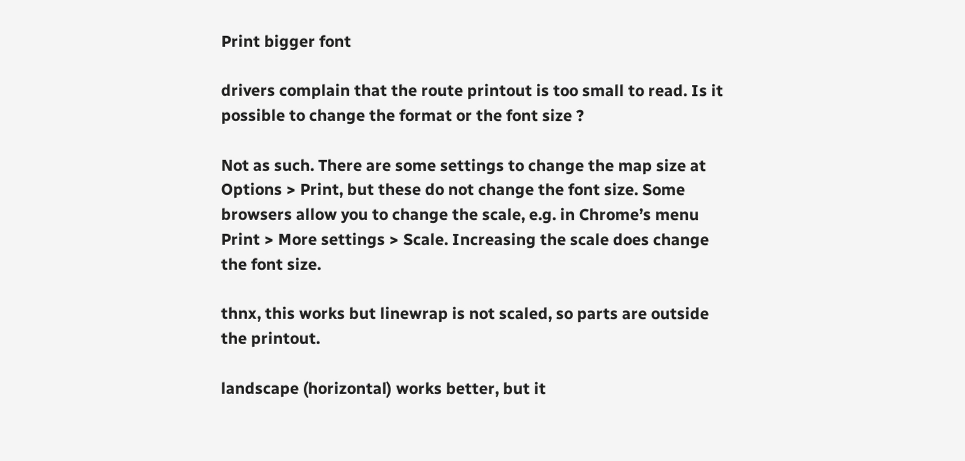Print bigger font

drivers complain that the route printout is too small to read. Is it possible to change the format or the font size ?

Not as such. There are some settings to change the map size at Options > Print, but these do not change the font size. Some browsers allow you to change the scale, e.g. in Chrome’s menu Print > More settings > Scale. Increasing the scale does change the font size.

thnx, this works but linewrap is not scaled, so parts are outside the printout.

landscape (horizontal) works better, but it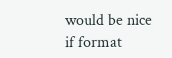would be nice if format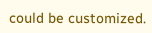could be customized.